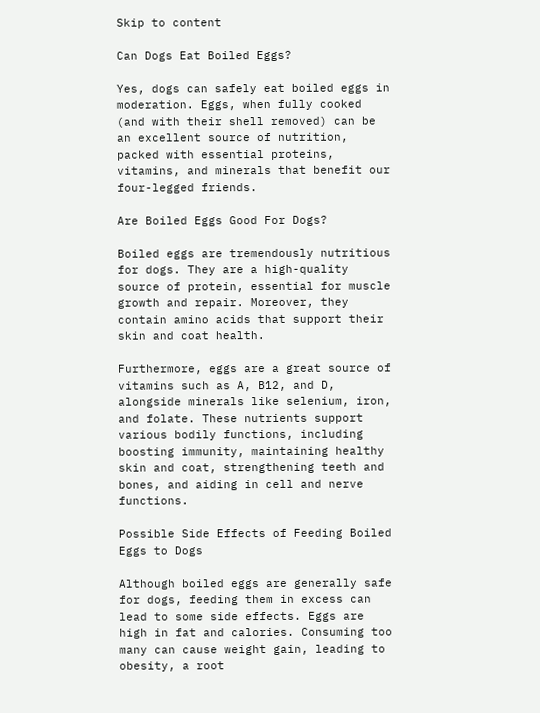Skip to content

Can Dogs Eat Boiled Eggs?

Yes, dogs can safely eat boiled eggs in moderation. Eggs, when fully cooked (and with their shell removed) can be an excellent source of nutrition, packed with essential proteins, vitamins, and minerals that benefit our four-legged friends.

Are Boiled Eggs Good For Dogs?

Boiled eggs are tremendously nutritious for dogs. They are a high-quality source of protein, essential for muscle growth and repair. Moreover, they contain amino acids that support their skin and coat health.

Furthermore, eggs are a great source of vitamins such as A, B12, and D, alongside minerals like selenium, iron, and folate. These nutrients support various bodily functions, including boosting immunity, maintaining healthy skin and coat, strengthening teeth and bones, and aiding in cell and nerve functions.

Possible Side Effects of Feeding Boiled Eggs to Dogs

Although boiled eggs are generally safe for dogs, feeding them in excess can lead to some side effects. Eggs are high in fat and calories. Consuming too many can cause weight gain, leading to obesity, a root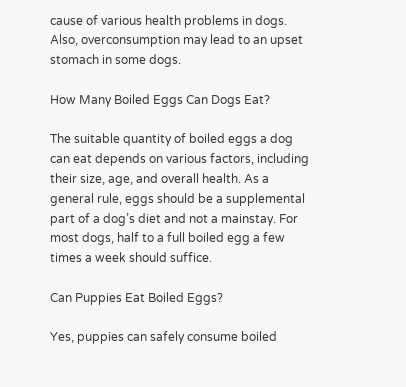cause of various health problems in dogs. Also, overconsumption may lead to an upset stomach in some dogs.

How Many Boiled Eggs Can Dogs Eat?

The suitable quantity of boiled eggs a dog can eat depends on various factors, including their size, age, and overall health. As a general rule, eggs should be a supplemental part of a dog’s diet and not a mainstay. For most dogs, half to a full boiled egg a few times a week should suffice.

Can Puppies Eat Boiled Eggs?

Yes, puppies can safely consume boiled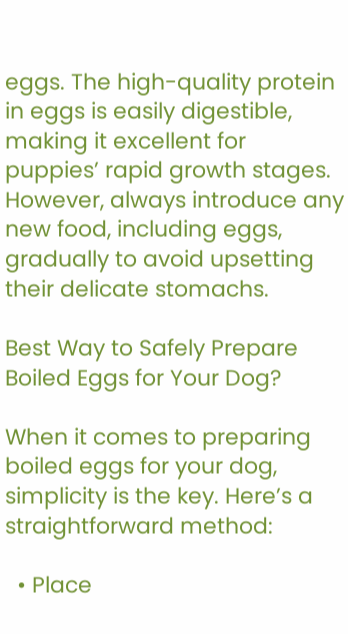eggs. The high-quality protein in eggs is easily digestible, making it excellent for puppies’ rapid growth stages. However, always introduce any new food, including eggs, gradually to avoid upsetting their delicate stomachs.

Best Way to Safely Prepare Boiled Eggs for Your Dog?

When it comes to preparing boiled eggs for your dog, simplicity is the key. Here’s a straightforward method:

  • Place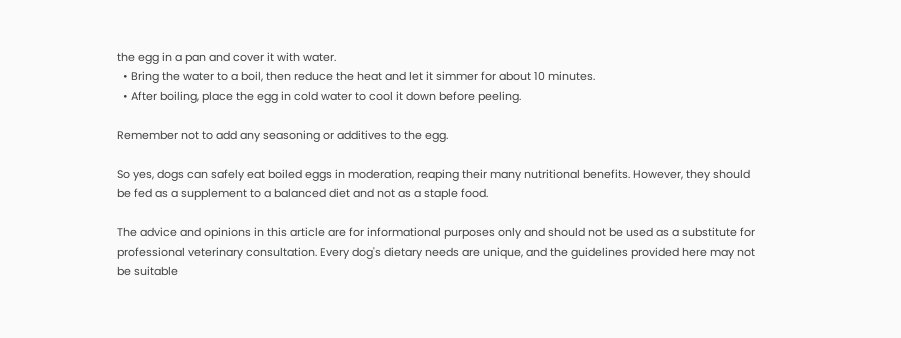the egg in a pan and cover it with water.
  • Bring the water to a boil, then reduce the heat and let it simmer for about 10 minutes.
  • After boiling, place the egg in cold water to cool it down before peeling.

Remember not to add any seasoning or additives to the egg.

So yes, dogs can safely eat boiled eggs in moderation, reaping their many nutritional benefits. However, they should be fed as a supplement to a balanced diet and not as a staple food.

The advice and opinions in this article are for informational purposes only and should not be used as a substitute for professional veterinary consultation. Every dog's dietary needs are unique, and the guidelines provided here may not be suitable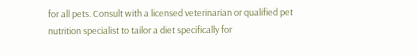for all pets. Consult with a licensed veterinarian or qualified pet nutrition specialist to tailor a diet specifically for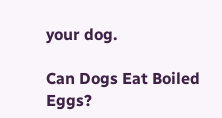your dog.

Can Dogs Eat Boiled Eggs?